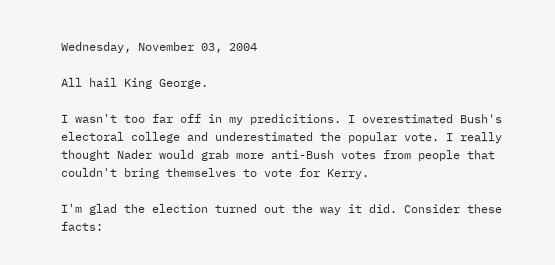Wednesday, November 03, 2004

All hail King George.

I wasn't too far off in my predicitions. I overestimated Bush's electoral college and underestimated the popular vote. I really thought Nader would grab more anti-Bush votes from people that couldn't bring themselves to vote for Kerry.

I'm glad the election turned out the way it did. Consider these facts: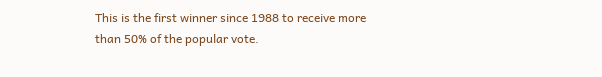This is the first winner since 1988 to receive more than 50% of the popular vote.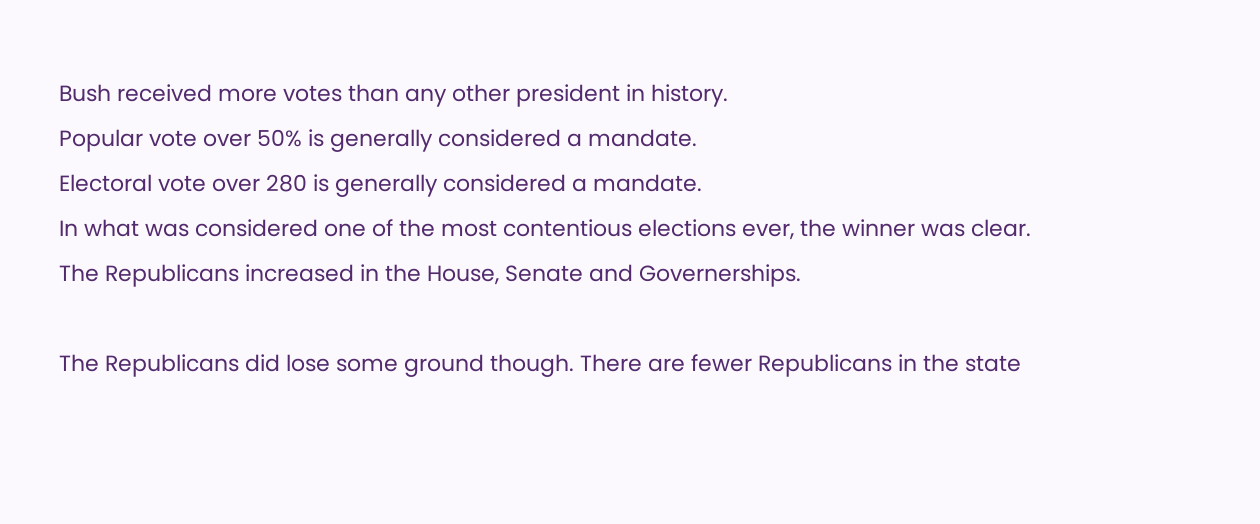Bush received more votes than any other president in history.
Popular vote over 50% is generally considered a mandate.
Electoral vote over 280 is generally considered a mandate.
In what was considered one of the most contentious elections ever, the winner was clear.
The Republicans increased in the House, Senate and Governerships.

The Republicans did lose some ground though. There are fewer Republicans in the state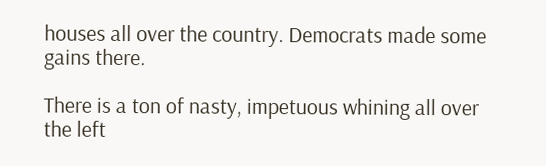houses all over the country. Democrats made some gains there.

There is a ton of nasty, impetuous whining all over the left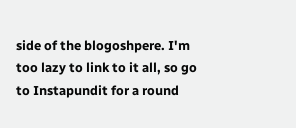side of the blogoshpere. I'm too lazy to link to it all, so go to Instapundit for a round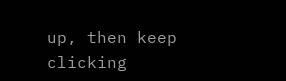up, then keep clicking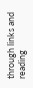through links and reading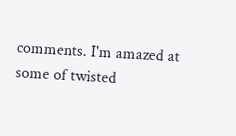comments. I'm amazed at some of twisted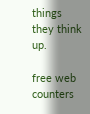things they think up.

free web counters